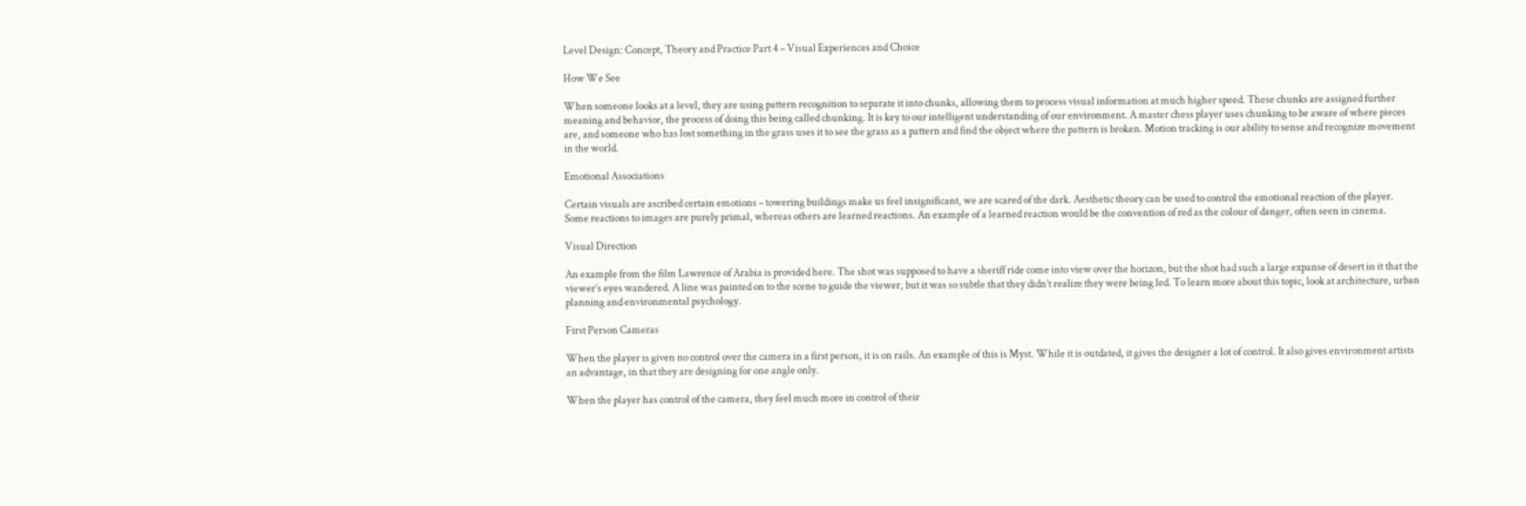Level Design: Concept, Theory and Practice Part 4 – Visual Experiences and Choice

How We See

When someone looks at a level, they are using pattern recognition to separate it into chunks, allowing them to process visual information at much higher speed. These chunks are assigned further meaning and behavior, the process of doing this being called chunking. It is key to our intelligent understanding of our environment. A master chess player uses chunking to be aware of where pieces are, and someone who has lost something in the grass uses it to see the grass as a pattern and find the object where the pattern is broken. Motion tracking is our ability to sense and recognize movement in the world.

Emotional Associations

Certain visuals are ascribed certain emotions – towering buildings make us feel insignificant, we are scared of the dark. Aesthetic theory can be used to control the emotional reaction of the player. Some reactions to images are purely primal, whereas others are learned reactions. An example of a learned reaction would be the convention of red as the colour of danger, often seen in cinema.

Visual Direction

An example from the film Lawrence of Arabia is provided here. The shot was supposed to have a sheriff ride come into view over the horizon, but the shot had such a large expanse of desert in it that the viewer’s eyes wandered. A line was painted on to the scene to guide the viewer, but it was so subtle that they didn’t realize they were being led. To learn more about this topic, look at architecture, urban planning and environmental psychology.

First Person Cameras

When the player is given no control over the camera in a first person, it is on rails. An example of this is Myst. While it is outdated, it gives the designer a lot of control. It also gives environment artists an advantage, in that they are designing for one angle only.

When the player has control of the camera, they feel much more in control of their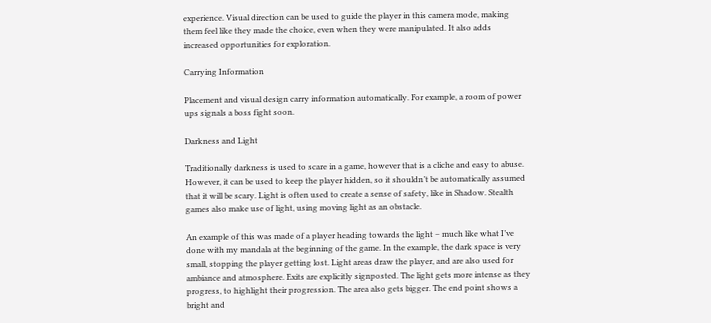experience. Visual direction can be used to guide the player in this camera mode, making them feel like they made the choice, even when they were manipulated. It also adds increased opportunities for exploration.

Carrying Information

Placement and visual design carry information automatically. For example, a room of power ups signals a boss fight soon.

Darkness and Light

Traditionally darkness is used to scare in a game, however that is a cliche and easy to abuse. However, it can be used to keep the player hidden, so it shouldn’t be automatically assumed that it will be scary. Light is often used to create a sense of safety, like in Shadow. Stealth games also make use of light, using moving light as an obstacle.

An example of this was made of a player heading towards the light – much like what I’ve done with my mandala at the beginning of the game. In the example, the dark space is very small, stopping the player getting lost. Light areas draw the player, and are also used for ambiance and atmosphere. Exits are explicitly signposted. The light gets more intense as they progress, to highlight their progression. The area also gets bigger. The end point shows a bright and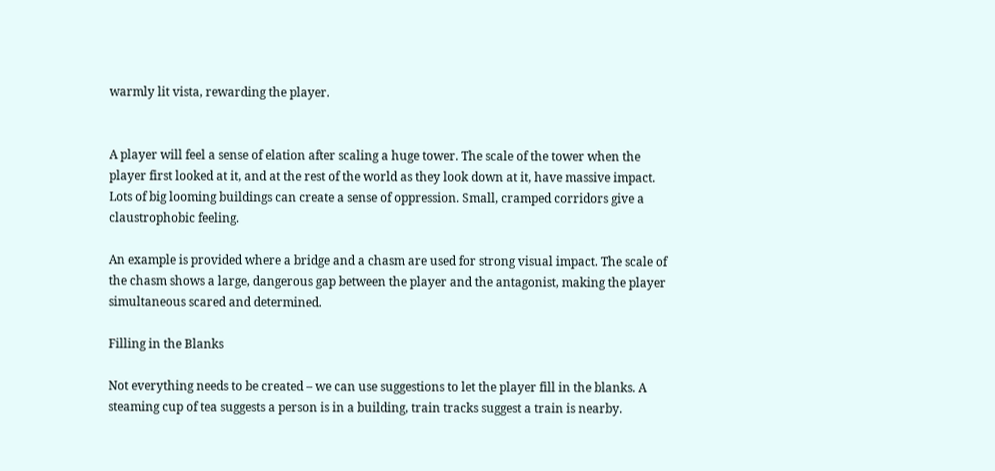warmly lit vista, rewarding the player.


A player will feel a sense of elation after scaling a huge tower. The scale of the tower when the player first looked at it, and at the rest of the world as they look down at it, have massive impact. Lots of big looming buildings can create a sense of oppression. Small, cramped corridors give a claustrophobic feeling.

An example is provided where a bridge and a chasm are used for strong visual impact. The scale of the chasm shows a large, dangerous gap between the player and the antagonist, making the player simultaneous scared and determined.

Filling in the Blanks

Not everything needs to be created – we can use suggestions to let the player fill in the blanks. A steaming cup of tea suggests a person is in a building, train tracks suggest a train is nearby.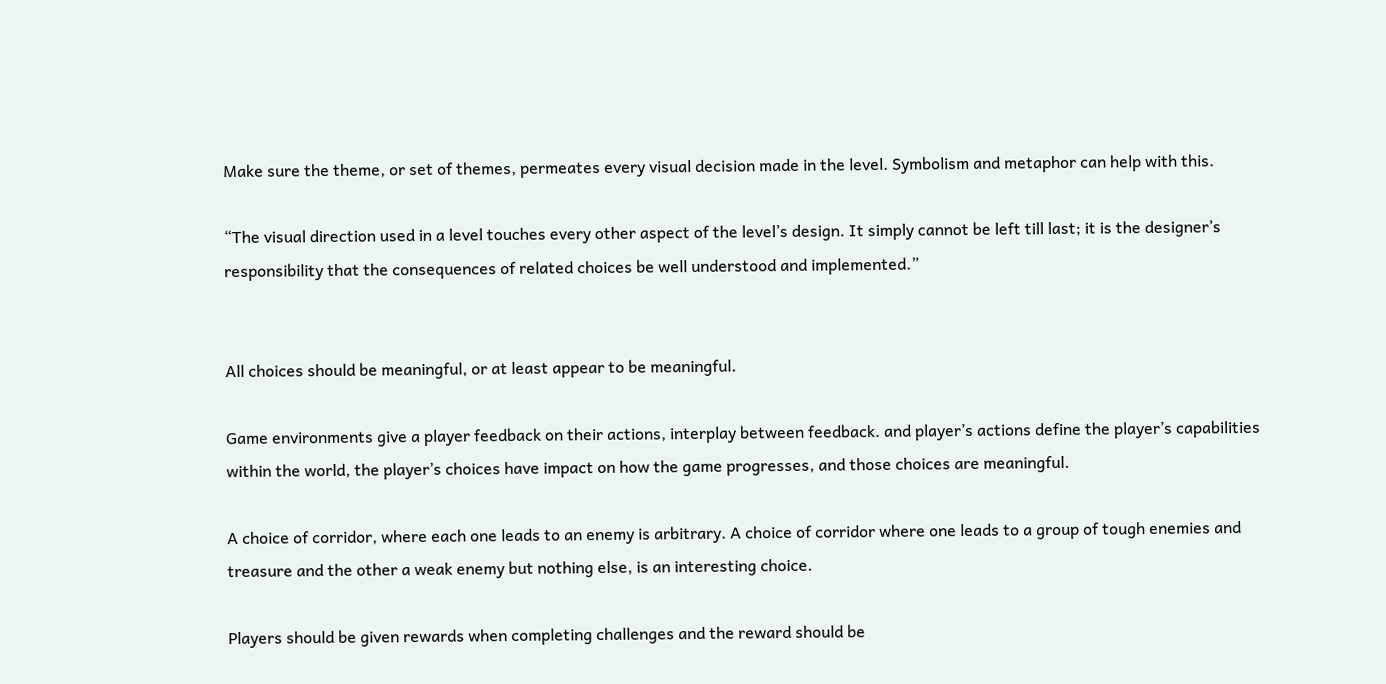Make sure the theme, or set of themes, permeates every visual decision made in the level. Symbolism and metaphor can help with this.

“The visual direction used in a level touches every other aspect of the level’s design. It simply cannot be left till last; it is the designer’s responsibility that the consequences of related choices be well understood and implemented.”


All choices should be meaningful, or at least appear to be meaningful.

Game environments give a player feedback on their actions, interplay between feedback. and player’s actions define the player’s capabilities within the world, the player’s choices have impact on how the game progresses, and those choices are meaningful.

A choice of corridor, where each one leads to an enemy is arbitrary. A choice of corridor where one leads to a group of tough enemies and treasure and the other a weak enemy but nothing else, is an interesting choice.

Players should be given rewards when completing challenges and the reward should be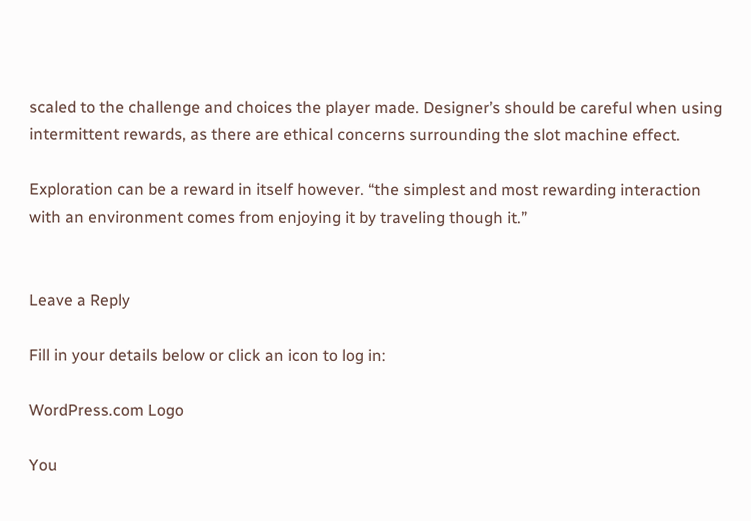scaled to the challenge and choices the player made. Designer’s should be careful when using intermittent rewards, as there are ethical concerns surrounding the slot machine effect.

Exploration can be a reward in itself however. “the simplest and most rewarding interaction with an environment comes from enjoying it by traveling though it.”


Leave a Reply

Fill in your details below or click an icon to log in:

WordPress.com Logo

You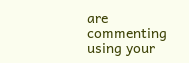are commenting using your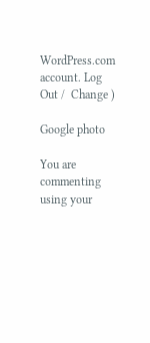WordPress.com account. Log Out /  Change )

Google photo

You are commenting using your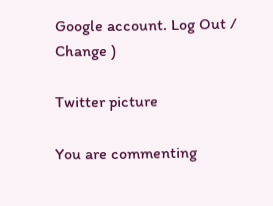Google account. Log Out /  Change )

Twitter picture

You are commenting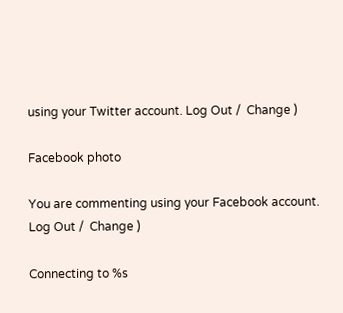using your Twitter account. Log Out /  Change )

Facebook photo

You are commenting using your Facebook account. Log Out /  Change )

Connecting to %s